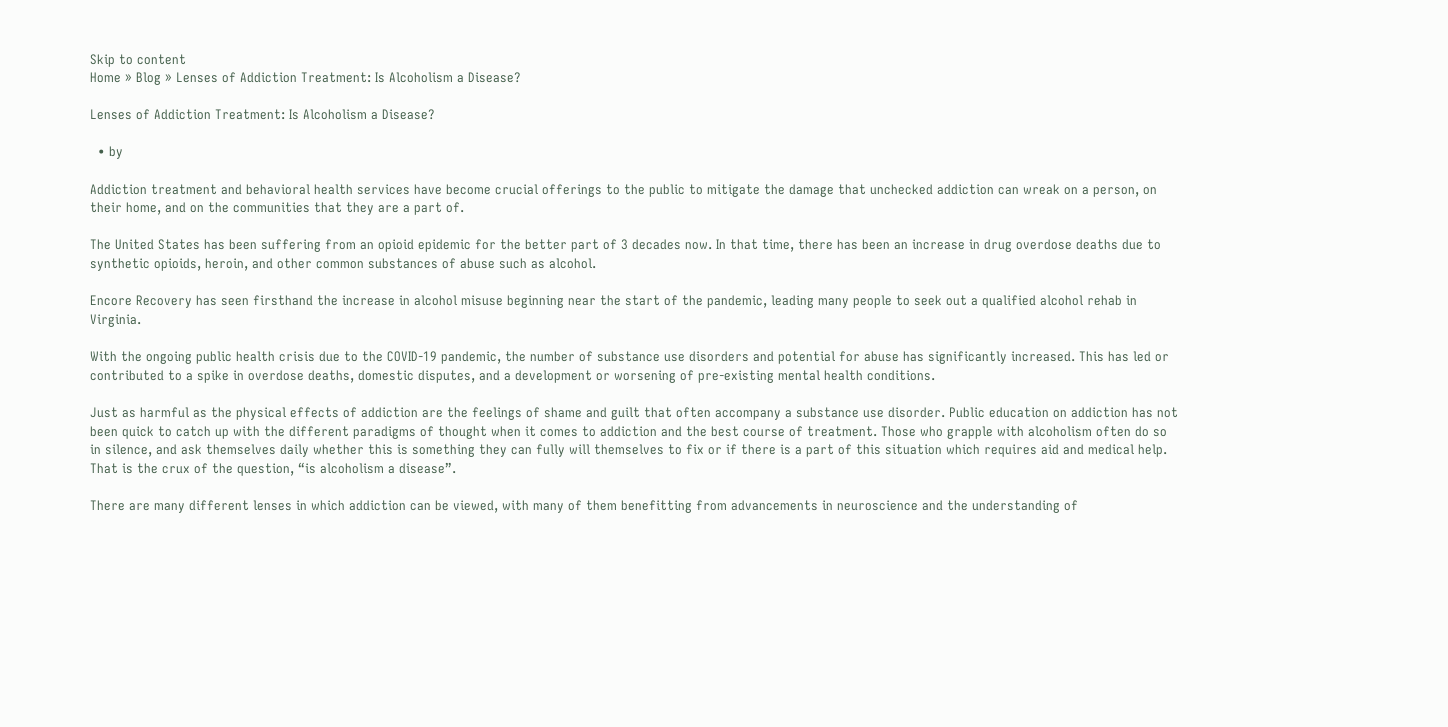Skip to content
Home » Blog » Lenses of Addiction Treatment: Is Alcoholism a Disease?

Lenses of Addiction Treatment: Is Alcoholism a Disease?

  • by

Addiction treatment and behavioral health services have become crucial offerings to the public to mitigate the damage that unchecked addiction can wreak on a person, on their home, and on the communities that they are a part of.

The United States has been suffering from an opioid epidemic for the better part of 3 decades now. In that time, there has been an increase in drug overdose deaths due to synthetic opioids, heroin, and other common substances of abuse such as alcohol.

Encore Recovery has seen firsthand the increase in alcohol misuse beginning near the start of the pandemic, leading many people to seek out a qualified alcohol rehab in Virginia.

With the ongoing public health crisis due to the COVID-19 pandemic, the number of substance use disorders and potential for abuse has significantly increased. This has led or contributed to a spike in overdose deaths, domestic disputes, and a development or worsening of pre-existing mental health conditions.

Just as harmful as the physical effects of addiction are the feelings of shame and guilt that often accompany a substance use disorder. Public education on addiction has not been quick to catch up with the different paradigms of thought when it comes to addiction and the best course of treatment. Those who grapple with alcoholism often do so in silence, and ask themselves daily whether this is something they can fully will themselves to fix or if there is a part of this situation which requires aid and medical help. That is the crux of the question, “is alcoholism a disease”.

There are many different lenses in which addiction can be viewed, with many of them benefitting from advancements in neuroscience and the understanding of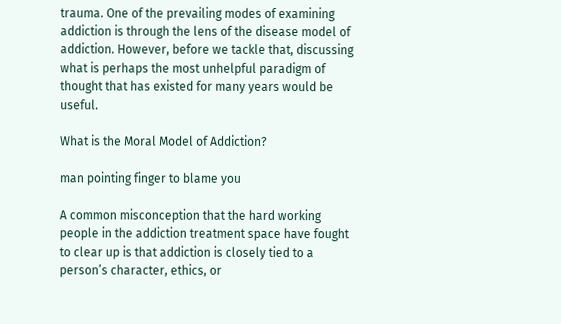trauma. One of the prevailing modes of examining addiction is through the lens of the disease model of addiction. However, before we tackle that, discussing what is perhaps the most unhelpful paradigm of thought that has existed for many years would be useful.

What is the Moral Model of Addiction?

man pointing finger to blame you

A common misconception that the hard working people in the addiction treatment space have fought to clear up is that addiction is closely tied to a person’s character, ethics, or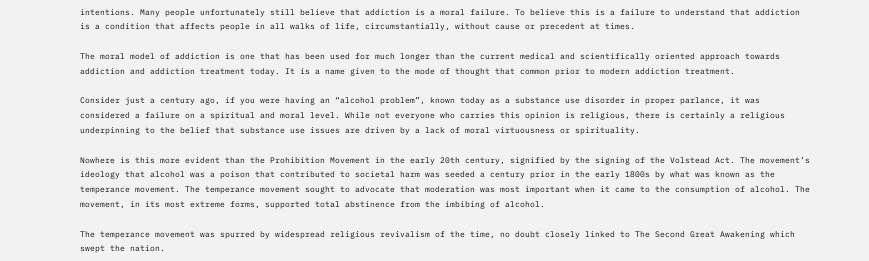intentions. Many people unfortunately still believe that addiction is a moral failure. To believe this is a failure to understand that addiction is a condition that affects people in all walks of life, circumstantially, without cause or precedent at times.

The moral model of addiction is one that has been used for much longer than the current medical and scientifically oriented approach towards addiction and addiction treatment today. It is a name given to the mode of thought that common prior to modern addiction treatment.

Consider just a century ago, if you were having an “alcohol problem”, known today as a substance use disorder in proper parlance, it was considered a failure on a spiritual and moral level. While not everyone who carries this opinion is religious, there is certainly a religious underpinning to the belief that substance use issues are driven by a lack of moral virtuousness or spirituality.

Nowhere is this more evident than the Prohibition Movement in the early 20th century, signified by the signing of the Volstead Act. The movement’s ideology that alcohol was a poison that contributed to societal harm was seeded a century prior in the early 1800s by what was known as the temperance movement. The temperance movement sought to advocate that moderation was most important when it came to the consumption of alcohol. The movement, in its most extreme forms, supported total abstinence from the imbibing of alcohol.

The temperance movement was spurred by widespread religious revivalism of the time, no doubt closely linked to The Second Great Awakening which swept the nation.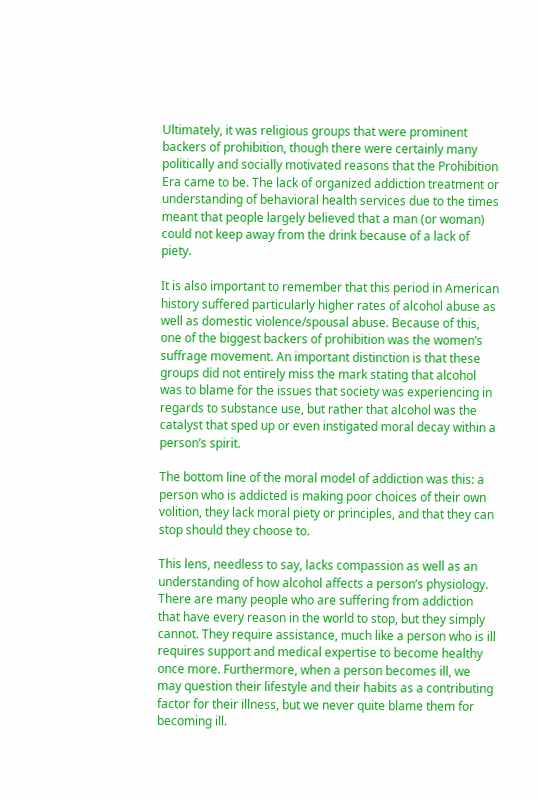Ultimately, it was religious groups that were prominent backers of prohibition, though there were certainly many politically and socially motivated reasons that the Prohibition Era came to be. The lack of organized addiction treatment or understanding of behavioral health services due to the times meant that people largely believed that a man (or woman) could not keep away from the drink because of a lack of piety.

It is also important to remember that this period in American history suffered particularly higher rates of alcohol abuse as well as domestic violence/spousal abuse. Because of this, one of the biggest backers of prohibition was the women’s suffrage movement. An important distinction is that these groups did not entirely miss the mark stating that alcohol was to blame for the issues that society was experiencing in regards to substance use, but rather that alcohol was the catalyst that sped up or even instigated moral decay within a person’s spirit.

The bottom line of the moral model of addiction was this: a person who is addicted is making poor choices of their own volition, they lack moral piety or principles, and that they can stop should they choose to.

This lens, needless to say, lacks compassion as well as an understanding of how alcohol affects a person’s physiology. There are many people who are suffering from addiction that have every reason in the world to stop, but they simply cannot. They require assistance, much like a person who is ill requires support and medical expertise to become healthy once more. Furthermore, when a person becomes ill, we may question their lifestyle and their habits as a contributing factor for their illness, but we never quite blame them for becoming ill.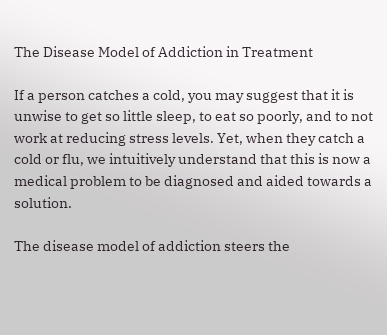The Disease Model of Addiction in Treatment

If a person catches a cold, you may suggest that it is unwise to get so little sleep, to eat so poorly, and to not work at reducing stress levels. Yet, when they catch a cold or flu, we intuitively understand that this is now a medical problem to be diagnosed and aided towards a solution.

The disease model of addiction steers the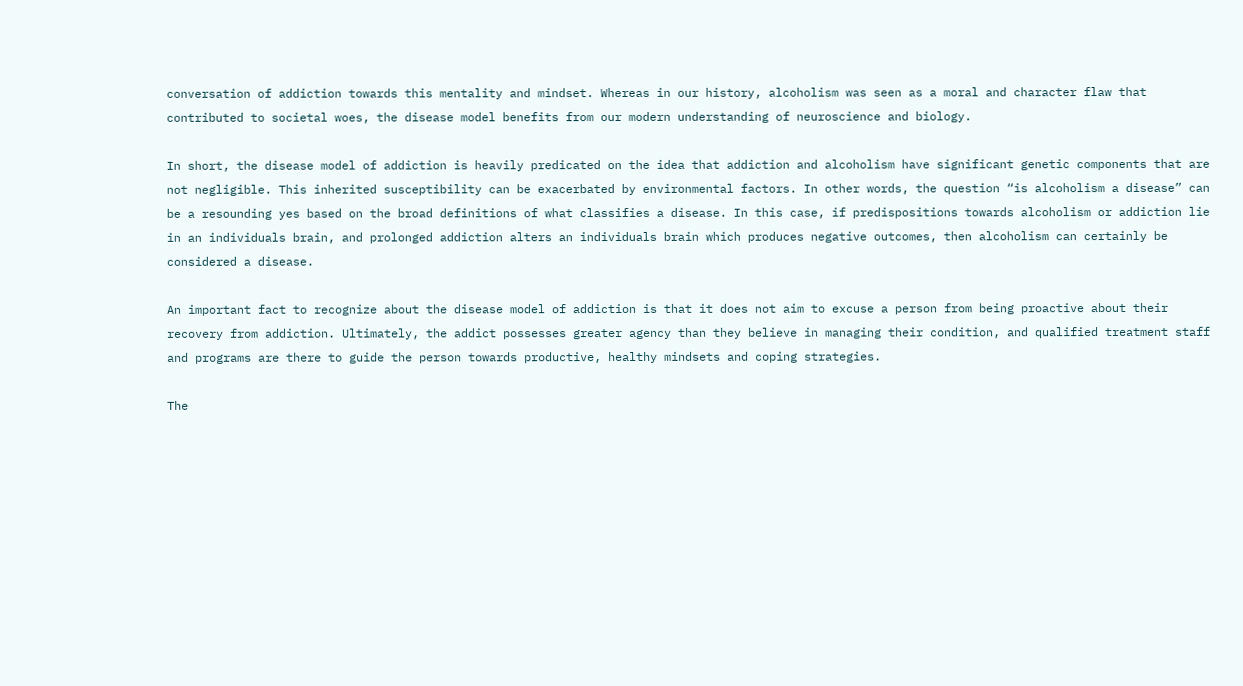conversation of addiction towards this mentality and mindset. Whereas in our history, alcoholism was seen as a moral and character flaw that contributed to societal woes, the disease model benefits from our modern understanding of neuroscience and biology.

In short, the disease model of addiction is heavily predicated on the idea that addiction and alcoholism have significant genetic components that are not negligible. This inherited susceptibility can be exacerbated by environmental factors. In other words, the question “is alcoholism a disease” can be a resounding yes based on the broad definitions of what classifies a disease. In this case, if predispositions towards alcoholism or addiction lie in an individuals brain, and prolonged addiction alters an individuals brain which produces negative outcomes, then alcoholism can certainly be considered a disease.

An important fact to recognize about the disease model of addiction is that it does not aim to excuse a person from being proactive about their recovery from addiction. Ultimately, the addict possesses greater agency than they believe in managing their condition, and qualified treatment staff and programs are there to guide the person towards productive, healthy mindsets and coping strategies.

The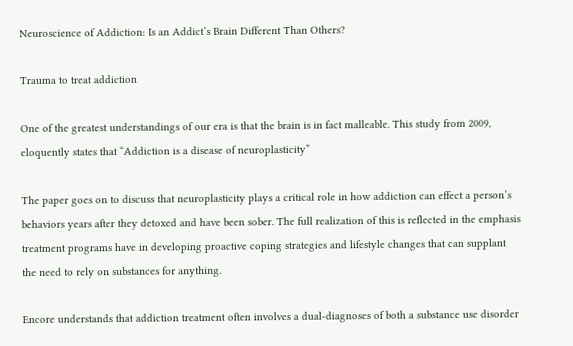Neuroscience of Addiction: Is an Addict’s Brain Different Than Others?

Trauma to treat addiction

One of the greatest understandings of our era is that the brain is in fact malleable. This study from 2009, eloquently states that “Addiction is a disease of neuroplasticity”

The paper goes on to discuss that neuroplasticity plays a critical role in how addiction can effect a person’s behaviors years after they detoxed and have been sober. The full realization of this is reflected in the emphasis treatment programs have in developing proactive coping strategies and lifestyle changes that can supplant the need to rely on substances for anything.

Encore understands that addiction treatment often involves a dual-diagnoses of both a substance use disorder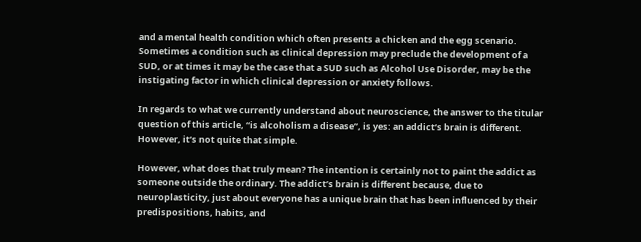and a mental health condition which often presents a chicken and the egg scenario. Sometimes a condition such as clinical depression may preclude the development of a SUD, or at times it may be the case that a SUD such as Alcohol Use Disorder, may be the instigating factor in which clinical depression or anxiety follows.

In regards to what we currently understand about neuroscience, the answer to the titular question of this article, “is alcoholism a disease”, is yes: an addict’s brain is different. However, it’s not quite that simple.

However, what does that truly mean? The intention is certainly not to paint the addict as someone outside the ordinary. The addict’s brain is different because, due to neuroplasticity, just about everyone has a unique brain that has been influenced by their predispositions, habits, and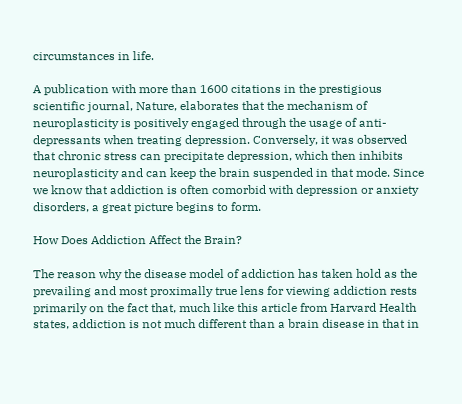circumstances in life.

A publication with more than 1600 citations in the prestigious scientific journal, Nature, elaborates that the mechanism of neuroplasticity is positively engaged through the usage of anti-depressants when treating depression. Conversely, it was observed that chronic stress can precipitate depression, which then inhibits neuroplasticity and can keep the brain suspended in that mode. Since we know that addiction is often comorbid with depression or anxiety disorders, a great picture begins to form.

How Does Addiction Affect the Brain?

The reason why the disease model of addiction has taken hold as the prevailing and most proximally true lens for viewing addiction rests primarily on the fact that, much like this article from Harvard Health states, addiction is not much different than a brain disease in that in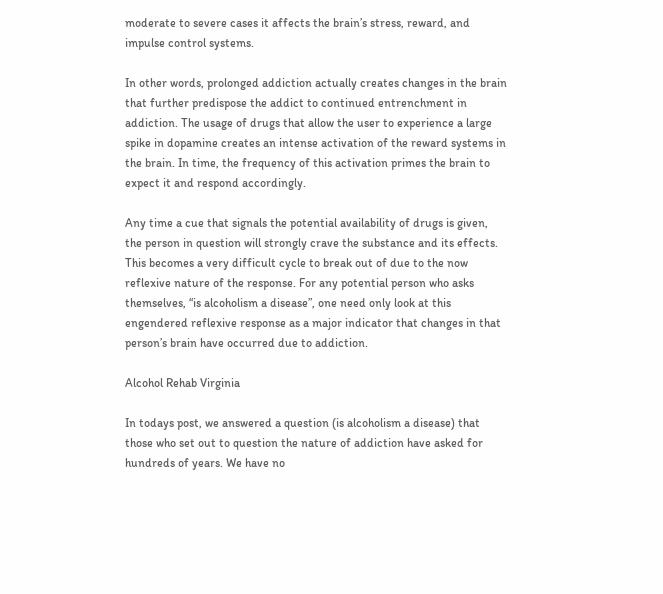moderate to severe cases it affects the brain’s stress, reward, and impulse control systems.

In other words, prolonged addiction actually creates changes in the brain that further predispose the addict to continued entrenchment in addiction. The usage of drugs that allow the user to experience a large spike in dopamine creates an intense activation of the reward systems in the brain. In time, the frequency of this activation primes the brain to expect it and respond accordingly.

Any time a cue that signals the potential availability of drugs is given, the person in question will strongly crave the substance and its effects. This becomes a very difficult cycle to break out of due to the now reflexive nature of the response. For any potential person who asks themselves, “is alcoholism a disease”, one need only look at this engendered reflexive response as a major indicator that changes in that person’s brain have occurred due to addiction.

Alcohol Rehab Virginia

In todays post, we answered a question (is alcoholism a disease) that those who set out to question the nature of addiction have asked for hundreds of years. We have no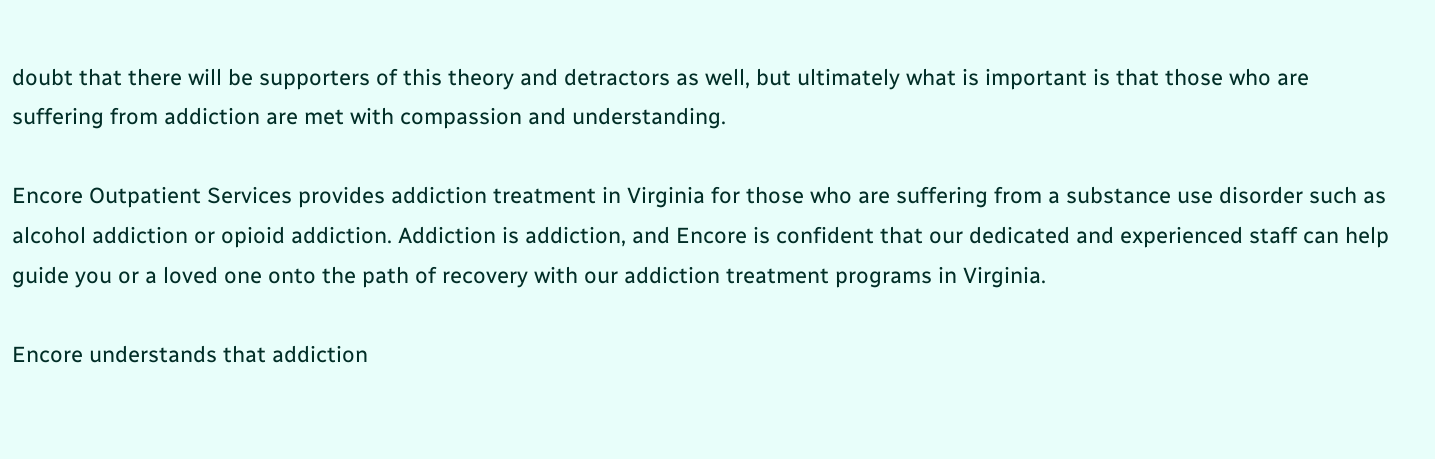doubt that there will be supporters of this theory and detractors as well, but ultimately what is important is that those who are suffering from addiction are met with compassion and understanding.

Encore Outpatient Services provides addiction treatment in Virginia for those who are suffering from a substance use disorder such as alcohol addiction or opioid addiction. Addiction is addiction, and Encore is confident that our dedicated and experienced staff can help guide you or a loved one onto the path of recovery with our addiction treatment programs in Virginia.

Encore understands that addiction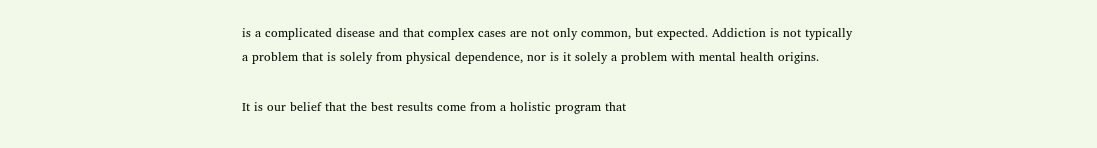is a complicated disease and that complex cases are not only common, but expected. Addiction is not typically a problem that is solely from physical dependence, nor is it solely a problem with mental health origins.

It is our belief that the best results come from a holistic program that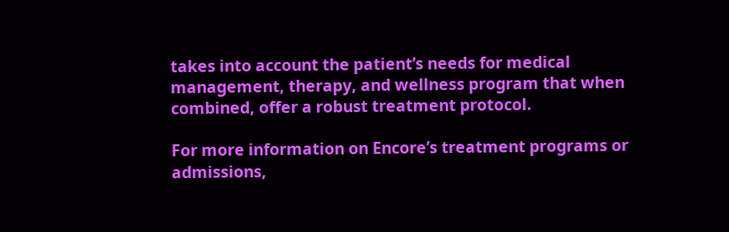takes into account the patient’s needs for medical management, therapy, and wellness program that when combined, offer a robust treatment protocol.

For more information on Encore’s treatment programs or admissions,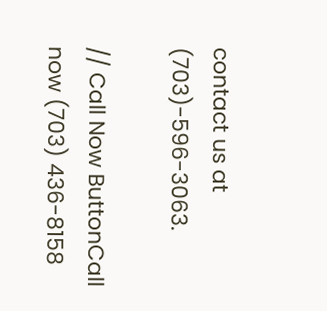contact us at (703)-596-3063.

// Call Now ButtonCall now (703) 436-8158